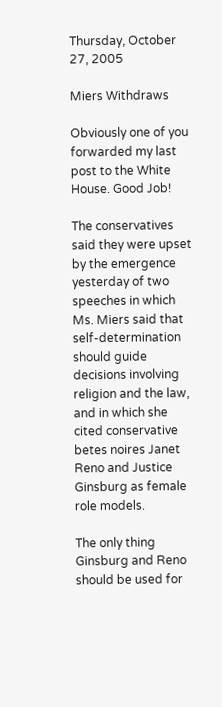Thursday, October 27, 2005

Miers Withdraws

Obviously one of you forwarded my last post to the White House. Good Job!

The conservatives said they were upset by the emergence yesterday of two speeches in which Ms. Miers said that self-determination should guide decisions involving religion and the law, and in which she cited conservative betes noires Janet Reno and Justice Ginsburg as female role models.

The only thing Ginsburg and Reno should be used for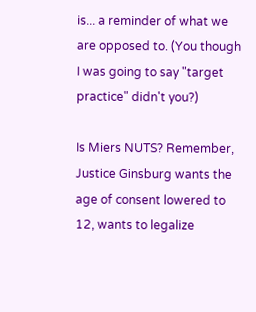is... a reminder of what we are opposed to. (You though I was going to say "target practice" didn't you?)

Is Miers NUTS? Remember, Justice Ginsburg wants the age of consent lowered to 12, wants to legalize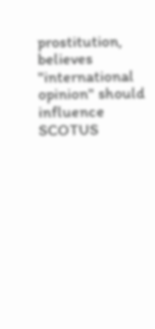prostitution, believes "international opinion" should influence SCOTUS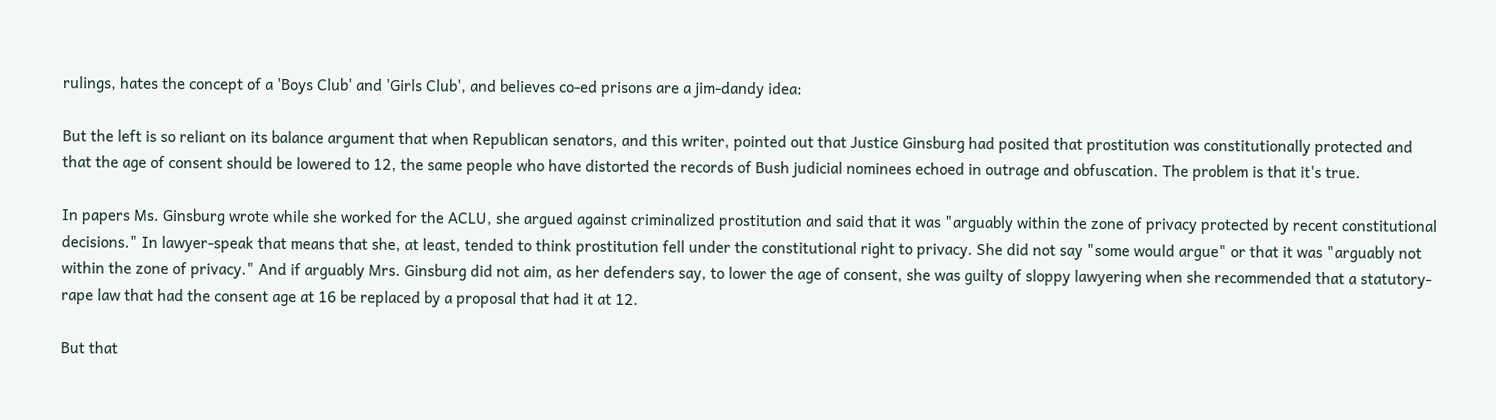rulings, hates the concept of a 'Boys Club' and 'Girls Club', and believes co-ed prisons are a jim-dandy idea:

But the left is so reliant on its balance argument that when Republican senators, and this writer, pointed out that Justice Ginsburg had posited that prostitution was constitutionally protected and that the age of consent should be lowered to 12, the same people who have distorted the records of Bush judicial nominees echoed in outrage and obfuscation. The problem is that it's true.

In papers Ms. Ginsburg wrote while she worked for the ACLU, she argued against criminalized prostitution and said that it was "arguably within the zone of privacy protected by recent constitutional decisions." In lawyer-speak that means that she, at least, tended to think prostitution fell under the constitutional right to privacy. She did not say "some would argue" or that it was "arguably not within the zone of privacy." And if arguably Mrs. Ginsburg did not aim, as her defenders say, to lower the age of consent, she was guilty of sloppy lawyering when she recommended that a statutory-rape law that had the consent age at 16 be replaced by a proposal that had it at 12.

But that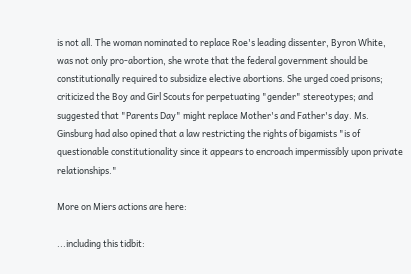is not all. The woman nominated to replace Roe's leading dissenter, Byron White, was not only pro-abortion, she wrote that the federal government should be constitutionally required to subsidize elective abortions. She urged coed prisons; criticized the Boy and Girl Scouts for perpetuating "gender" stereotypes; and suggested that "Parents Day" might replace Mother's and Father's day. Ms. Ginsburg had also opined that a law restricting the rights of bigamists "is of questionable constitutionality since it appears to encroach impermissibly upon private relationships."

More on Miers actions are here:

...including this tidbit: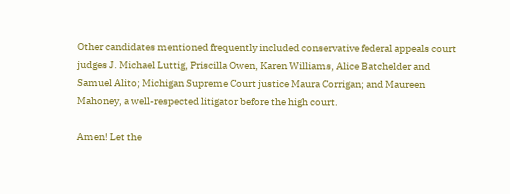Other candidates mentioned frequently included conservative federal appeals court judges J. Michael Luttig, Priscilla Owen, Karen Williams, Alice Batchelder and Samuel Alito; Michigan Supreme Court justice Maura Corrigan; and Maureen Mahoney, a well-respected litigator before the high court.

Amen! Let the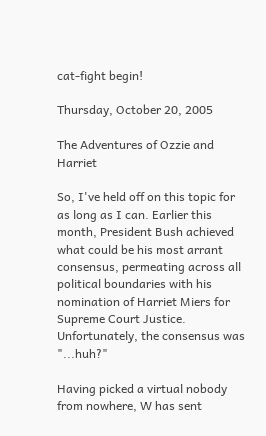cat-fight begin!

Thursday, October 20, 2005

The Adventures of Ozzie and Harriet

So, I've held off on this topic for as long as I can. Earlier this month, President Bush achieved what could be his most arrant consensus, permeating across all political boundaries with his nomination of Harriet Miers for Supreme Court Justice. Unfortunately, the consensus was "...huh?"

Having picked a virtual nobody from nowhere, W has sent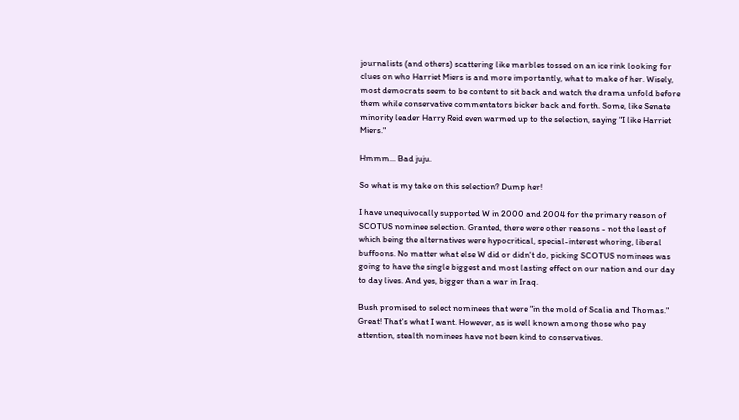journalists (and others) scattering like marbles tossed on an ice rink looking for clues on who Harriet Miers is and more importantly, what to make of her. Wisely, most democrats seem to be content to sit back and watch the drama unfold before them while conservative commentators bicker back and forth. Some, like Senate minority leader Harry Reid even warmed up to the selection, saying "I like Harriet Miers."

Hmmm... Bad juju.

So what is my take on this selection? Dump her!

I have unequivocally supported W in 2000 and 2004 for the primary reason of SCOTUS nominee selection. Granted, there were other reasons - not the least of which being the alternatives were hypocritical, special-interest whoring, liberal buffoons. No matter what else W did or didn't do, picking SCOTUS nominees was going to have the single biggest and most lasting effect on our nation and our day to day lives. And yes, bigger than a war in Iraq.

Bush promised to select nominees that were "in the mold of Scalia and Thomas." Great! That's what I want. However, as is well known among those who pay attention, stealth nominees have not been kind to conservatives.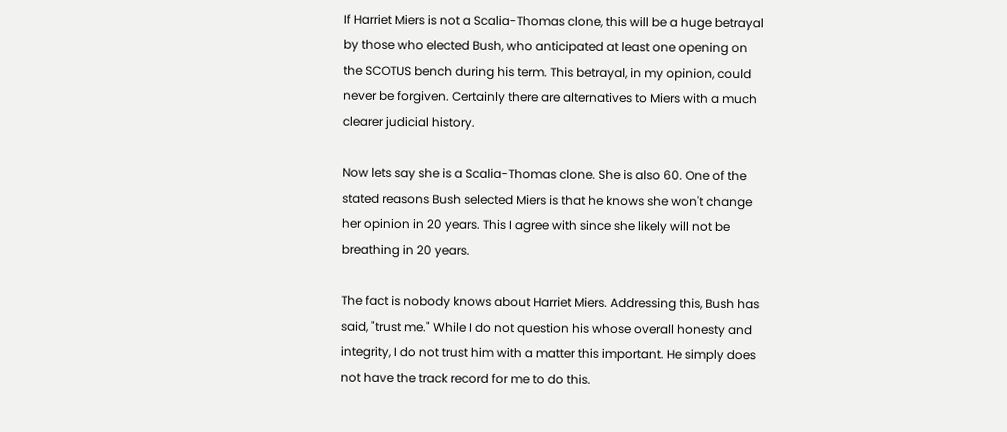If Harriet Miers is not a Scalia-Thomas clone, this will be a huge betrayal by those who elected Bush, who anticipated at least one opening on the SCOTUS bench during his term. This betrayal, in my opinion, could never be forgiven. Certainly there are alternatives to Miers with a much clearer judicial history.

Now lets say she is a Scalia-Thomas clone. She is also 60. One of the stated reasons Bush selected Miers is that he knows she won't change her opinion in 20 years. This I agree with since she likely will not be breathing in 20 years.

The fact is nobody knows about Harriet Miers. Addressing this, Bush has said, "trust me." While I do not question his whose overall honesty and integrity, I do not trust him with a matter this important. He simply does not have the track record for me to do this.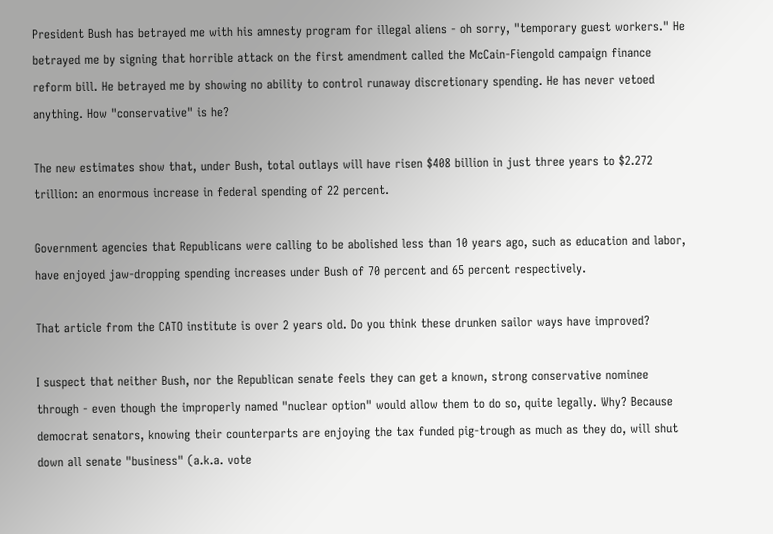President Bush has betrayed me with his amnesty program for illegal aliens - oh sorry, "temporary guest workers." He betrayed me by signing that horrible attack on the first amendment called the McCain-Fiengold campaign finance reform bill. He betrayed me by showing no ability to control runaway discretionary spending. He has never vetoed anything. How "conservative" is he?

The new estimates show that, under Bush, total outlays will have risen $408 billion in just three years to $2.272 trillion: an enormous increase in federal spending of 22 percent.

Government agencies that Republicans were calling to be abolished less than 10 years ago, such as education and labor, have enjoyed jaw-dropping spending increases under Bush of 70 percent and 65 percent respectively.

That article from the CATO institute is over 2 years old. Do you think these drunken sailor ways have improved?

I suspect that neither Bush, nor the Republican senate feels they can get a known, strong conservative nominee through - even though the improperly named "nuclear option" would allow them to do so, quite legally. Why? Because democrat senators, knowing their counterparts are enjoying the tax funded pig-trough as much as they do, will shut down all senate "business" (a.k.a. vote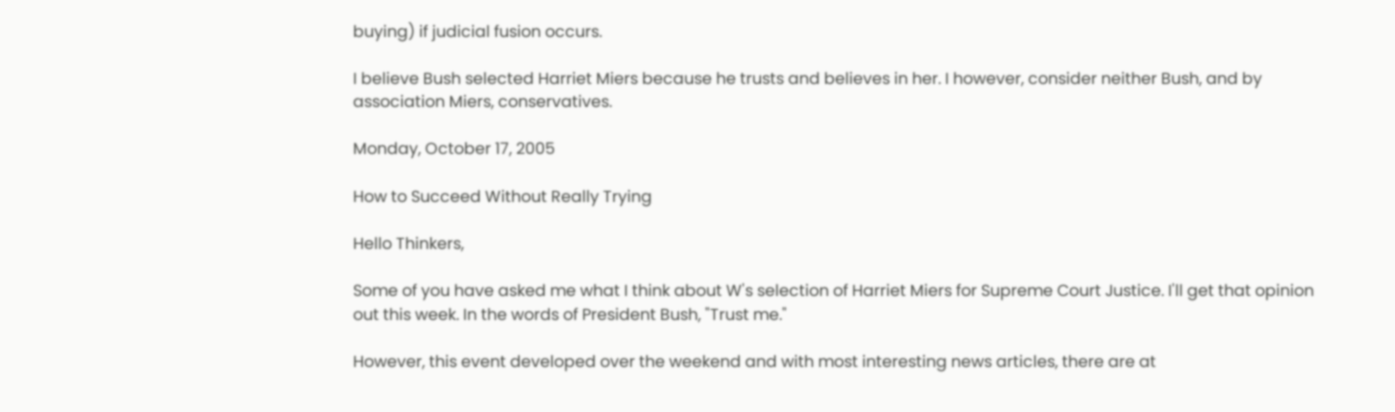buying) if judicial fusion occurs.

I believe Bush selected Harriet Miers because he trusts and believes in her. I however, consider neither Bush, and by association Miers, conservatives.

Monday, October 17, 2005

How to Succeed Without Really Trying

Hello Thinkers,

Some of you have asked me what I think about W's selection of Harriet Miers for Supreme Court Justice. I'll get that opinion out this week. In the words of President Bush, "Trust me."

However, this event developed over the weekend and with most interesting news articles, there are at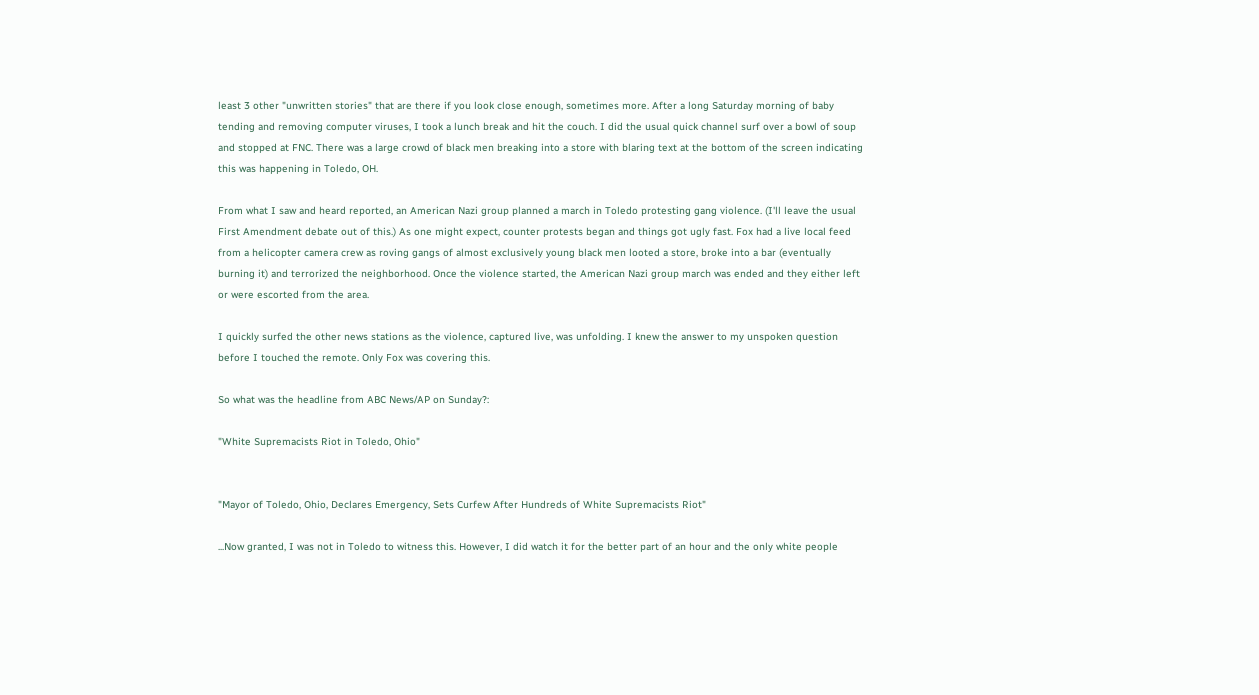least 3 other "unwritten stories" that are there if you look close enough, sometimes more. After a long Saturday morning of baby tending and removing computer viruses, I took a lunch break and hit the couch. I did the usual quick channel surf over a bowl of soup and stopped at FNC. There was a large crowd of black men breaking into a store with blaring text at the bottom of the screen indicating this was happening in Toledo, OH.

From what I saw and heard reported, an American Nazi group planned a march in Toledo protesting gang violence. (I'll leave the usual First Amendment debate out of this.) As one might expect, counter protests began and things got ugly fast. Fox had a live local feed from a helicopter camera crew as roving gangs of almost exclusively young black men looted a store, broke into a bar (eventually burning it) and terrorized the neighborhood. Once the violence started, the American Nazi group march was ended and they either left or were escorted from the area.

I quickly surfed the other news stations as the violence, captured live, was unfolding. I knew the answer to my unspoken question before I touched the remote. Only Fox was covering this.

So what was the headline from ABC News/AP on Sunday?:

"White Supremacists Riot in Toledo, Ohio"


"Mayor of Toledo, Ohio, Declares Emergency, Sets Curfew After Hundreds of White Supremacists Riot"

...Now granted, I was not in Toledo to witness this. However, I did watch it for the better part of an hour and the only white people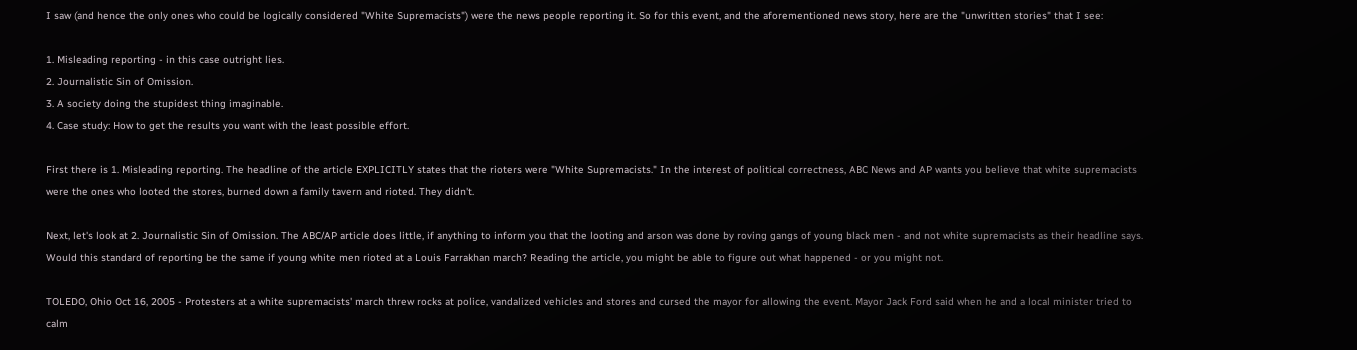I saw (and hence the only ones who could be logically considered "White Supremacists") were the news people reporting it. So for this event, and the aforementioned news story, here are the "unwritten stories" that I see:

1. Misleading reporting - in this case outright lies.
2. Journalistic Sin of Omission.
3. A society doing the stupidest thing imaginable.
4. Case study: How to get the results you want with the least possible effort.

First there is 1. Misleading reporting. The headline of the article EXPLICITLY states that the rioters were "White Supremacists." In the interest of political correctness, ABC News and AP wants you believe that white supremacists were the ones who looted the stores, burned down a family tavern and rioted. They didn't.

Next, let's look at 2. Journalistic Sin of Omission. The ABC/AP article does little, if anything to inform you that the looting and arson was done by roving gangs of young black men - and not white supremacists as their headline says. Would this standard of reporting be the same if young white men rioted at a Louis Farrakhan march? Reading the article, you might be able to figure out what happened - or you might not.

TOLEDO, Ohio Oct 16, 2005 - Protesters at a white supremacists' march threw rocks at police, vandalized vehicles and stores and cursed the mayor for allowing the event. Mayor Jack Ford said when he and a local minister tried to calm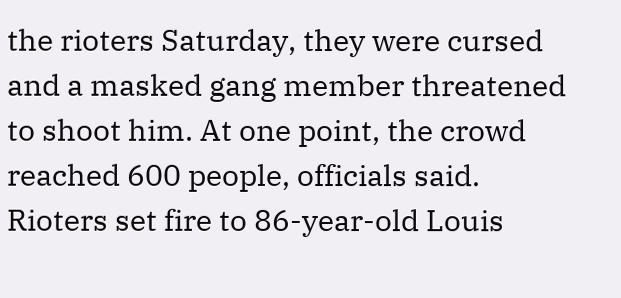the rioters Saturday, they were cursed and a masked gang member threatened to shoot him. At one point, the crowd reached 600 people, officials said.
Rioters set fire to 86-year-old Louis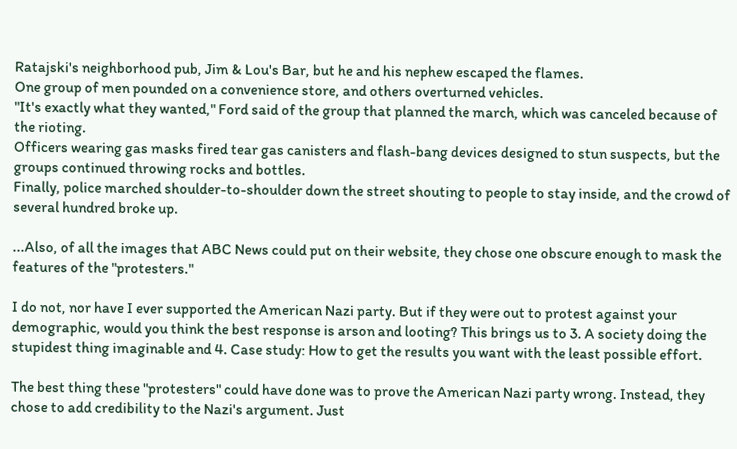Ratajski's neighborhood pub, Jim & Lou's Bar, but he and his nephew escaped the flames.
One group of men pounded on a convenience store, and others overturned vehicles.
"It's exactly what they wanted," Ford said of the group that planned the march, which was canceled because of the rioting.
Officers wearing gas masks fired tear gas canisters and flash-bang devices designed to stun suspects, but the groups continued throwing rocks and bottles.
Finally, police marched shoulder-to-shoulder down the street shouting to people to stay inside, and the crowd of several hundred broke up.

...Also, of all the images that ABC News could put on their website, they chose one obscure enough to mask the features of the "protesters."

I do not, nor have I ever supported the American Nazi party. But if they were out to protest against your demographic, would you think the best response is arson and looting? This brings us to 3. A society doing the stupidest thing imaginable and 4. Case study: How to get the results you want with the least possible effort.

The best thing these "protesters" could have done was to prove the American Nazi party wrong. Instead, they chose to add credibility to the Nazi's argument. Just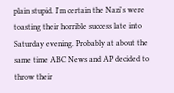plain stupid. I'm certain the Nazi's were toasting their horrible success late into Saturday evening. Probably at about the same time ABC News and AP decided to throw their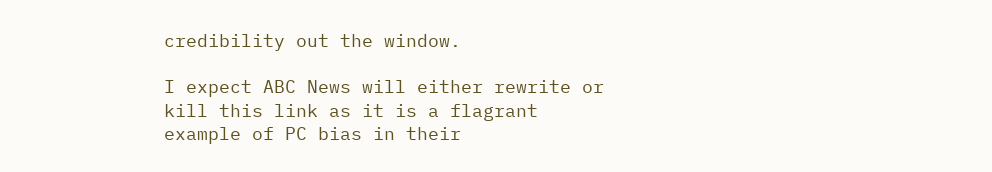credibility out the window.

I expect ABC News will either rewrite or kill this link as it is a flagrant example of PC bias in their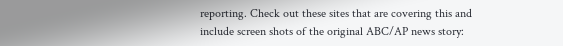reporting. Check out these sites that are covering this and include screen shots of the original ABC/AP news story: